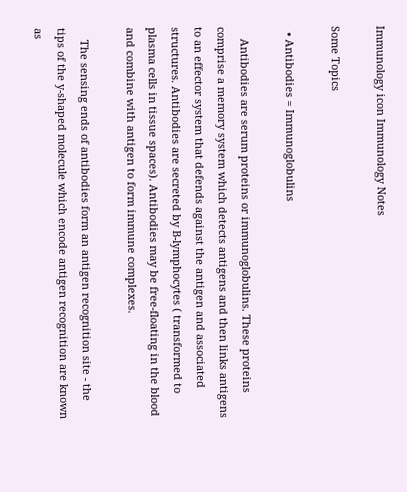Immunology icon Immunology Notes

Some Topics

  • Antibodies = Immunoglobulins

    Antibodies are serum proteins or immunoglobulins. These proteins comprise a memory system which detects antigens and then links antigens to an effector system that defends against the antigen and associated structures. Antibodies are secreted by B-lymphocytes ( transformed to plasma cells in tissue spaces). Antibodies may be free-floating in the blood and combine with antigen to form immune complexes.

    The sensing ends of antibodies form an antigen recognition site - the tips of the y-shaped molecule which encode antigen recognition are known as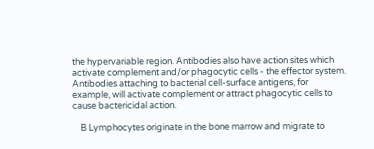the hypervariable region. Antibodies also have action sites which activate complement and/or phagocytic cells - the effector system. Antibodies attaching to bacterial cell-surface antigens, for example, will activate complement or attract phagocytic cells to cause bactericidal action.

    B Lymphocytes originate in the bone marrow and migrate to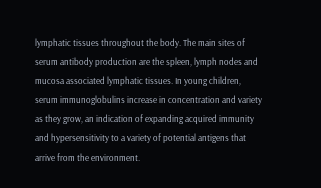lymphatic tissues throughout the body. The main sites of serum antibody production are the spleen, lymph nodes and mucosa associated lymphatic tissues. In young children, serum immunoglobulins increase in concentration and variety as they grow, an indication of expanding acquired immunity and hypersensitivity to a variety of potential antigens that arrive from the environment.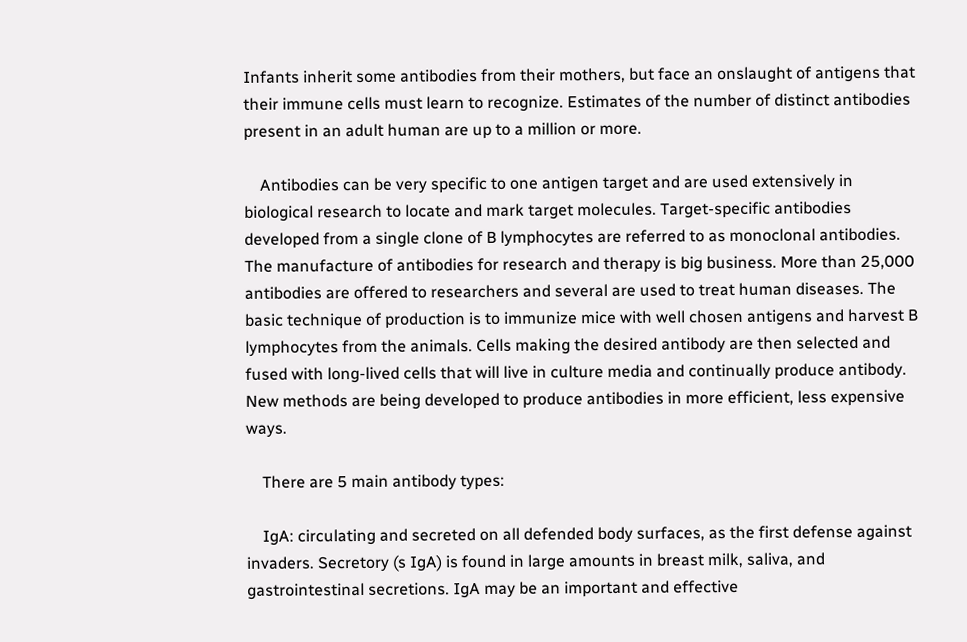Infants inherit some antibodies from their mothers, but face an onslaught of antigens that their immune cells must learn to recognize. Estimates of the number of distinct antibodies present in an adult human are up to a million or more.

    Antibodies can be very specific to one antigen target and are used extensively in biological research to locate and mark target molecules. Target-specific antibodies developed from a single clone of B lymphocytes are referred to as monoclonal antibodies. The manufacture of antibodies for research and therapy is big business. More than 25,000 antibodies are offered to researchers and several are used to treat human diseases. The basic technique of production is to immunize mice with well chosen antigens and harvest B lymphocytes from the animals. Cells making the desired antibody are then selected and fused with long-lived cells that will live in culture media and continually produce antibody. New methods are being developed to produce antibodies in more efficient, less expensive ways.

    There are 5 main antibody types:

    IgA: circulating and secreted on all defended body surfaces, as the first defense against invaders. Secretory (s IgA) is found in large amounts in breast milk, saliva, and gastrointestinal secretions. IgA may be an important and effective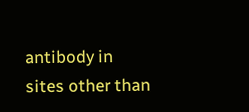antibody in sites other than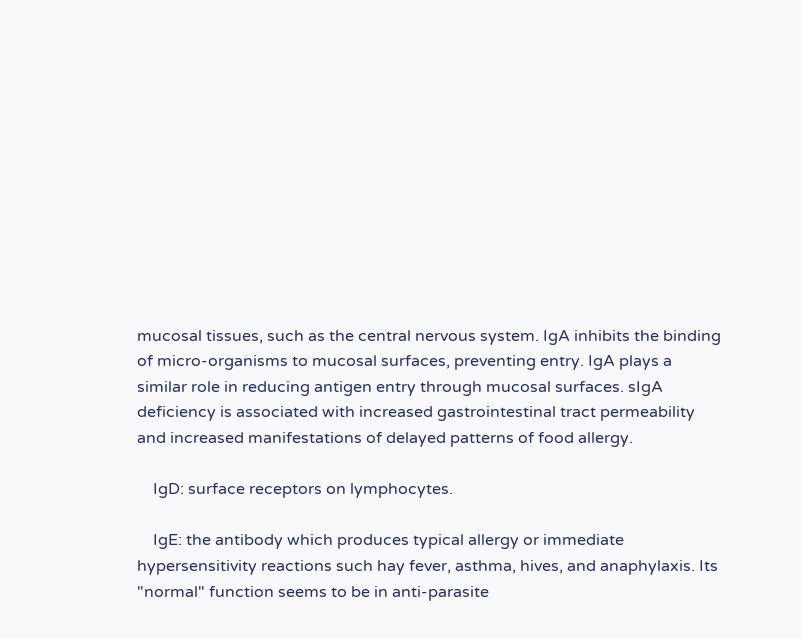mucosal tissues, such as the central nervous system. IgA inhibits the binding of micro-organisms to mucosal surfaces, preventing entry. IgA plays a similar role in reducing antigen entry through mucosal surfaces. sIgA deficiency is associated with increased gastrointestinal tract permeability and increased manifestations of delayed patterns of food allergy.

    IgD: surface receptors on lymphocytes.

    IgE: the antibody which produces typical allergy or immediate hypersensitivity reactions such hay fever, asthma, hives, and anaphylaxis. Its "normal" function seems to be in anti-parasite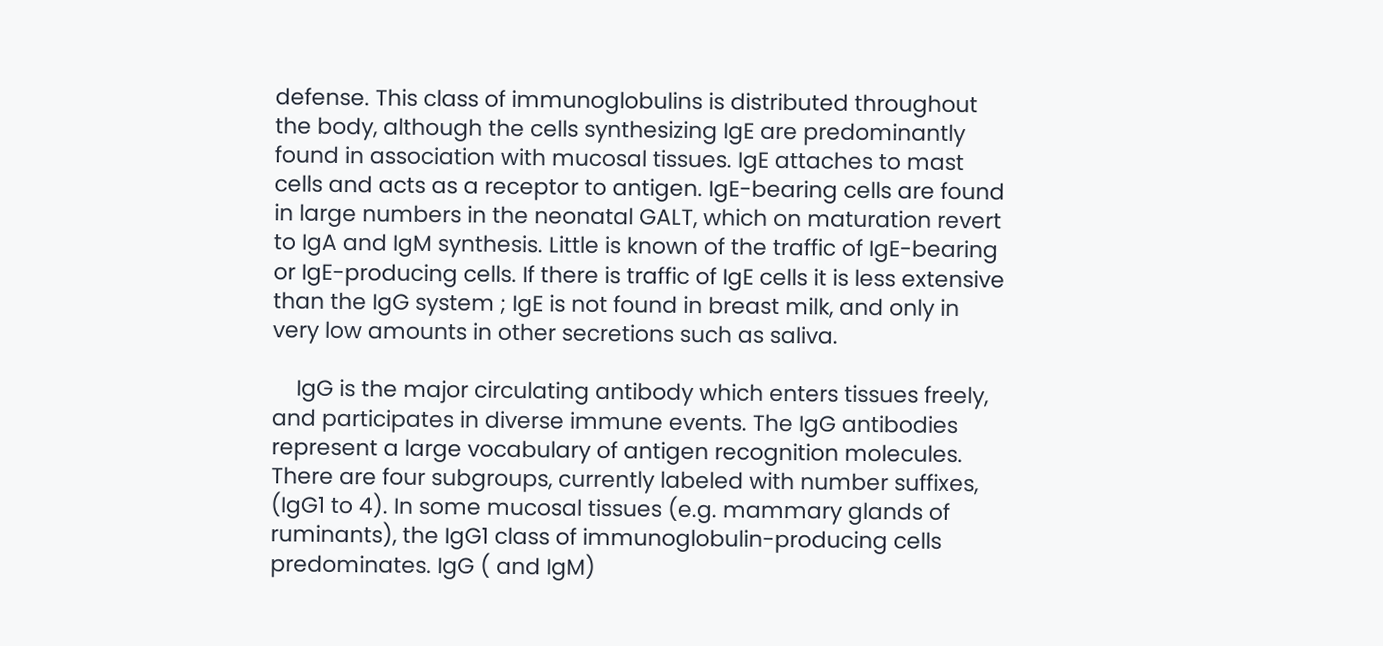defense. This class of immunoglobulins is distributed throughout the body, although the cells synthesizing IgE are predominantly found in association with mucosal tissues. IgE attaches to mast cells and acts as a receptor to antigen. IgE-bearing cells are found in large numbers in the neonatal GALT, which on maturation revert to IgA and IgM synthesis. Little is known of the traffic of IgE-bearing or IgE-producing cells. If there is traffic of IgE cells it is less extensive than the IgG system ; IgE is not found in breast milk, and only in very low amounts in other secretions such as saliva.

    IgG is the major circulating antibody which enters tissues freely, and participates in diverse immune events. The IgG antibodies represent a large vocabulary of antigen recognition molecules. There are four subgroups, currently labeled with number suffixes, (IgG1 to 4). In some mucosal tissues (e.g. mammary glands of ruminants), the IgG1 class of immunoglobulin-producing cells predominates. IgG ( and IgM)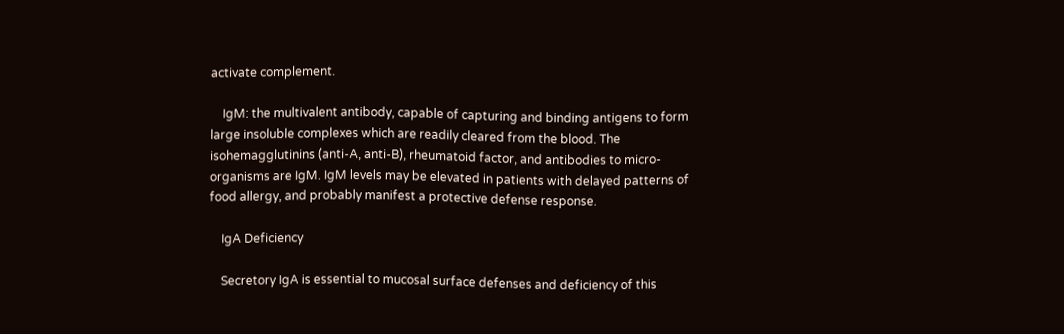activate complement.

    IgM: the multivalent antibody, capable of capturing and binding antigens to form large insoluble complexes which are readily cleared from the blood. The isohemagglutinins (anti-A, anti-B), rheumatoid factor, and antibodies to micro-organisms are IgM. IgM levels may be elevated in patients with delayed patterns of food allergy, and probably manifest a protective defense response.

    IgA Deficiency

    Secretory IgA is essential to mucosal surface defenses and deficiency of this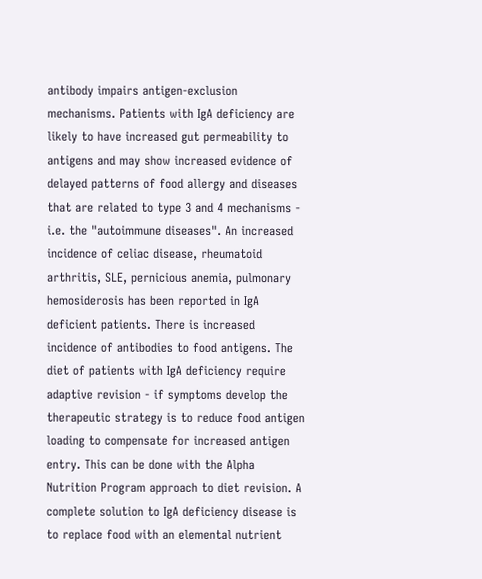antibody impairs antigen-exclusion mechanisms. Patients with IgA deficiency are likely to have increased gut permeability to antigens and may show increased evidence of delayed patterns of food allergy and diseases that are related to type 3 and 4 mechanisms - i.e. the "autoimmune diseases". An increased incidence of celiac disease, rheumatoid arthritis, SLE, pernicious anemia, pulmonary hemosiderosis has been reported in IgA deficient patients. There is increased incidence of antibodies to food antigens. The diet of patients with IgA deficiency require adaptive revision - if symptoms develop the therapeutic strategy is to reduce food antigen loading to compensate for increased antigen entry. This can be done with the Alpha Nutrition Program approach to diet revision. A complete solution to IgA deficiency disease is to replace food with an elemental nutrient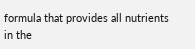formula that provides all nutrients in the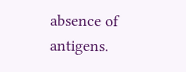absence of antigens.